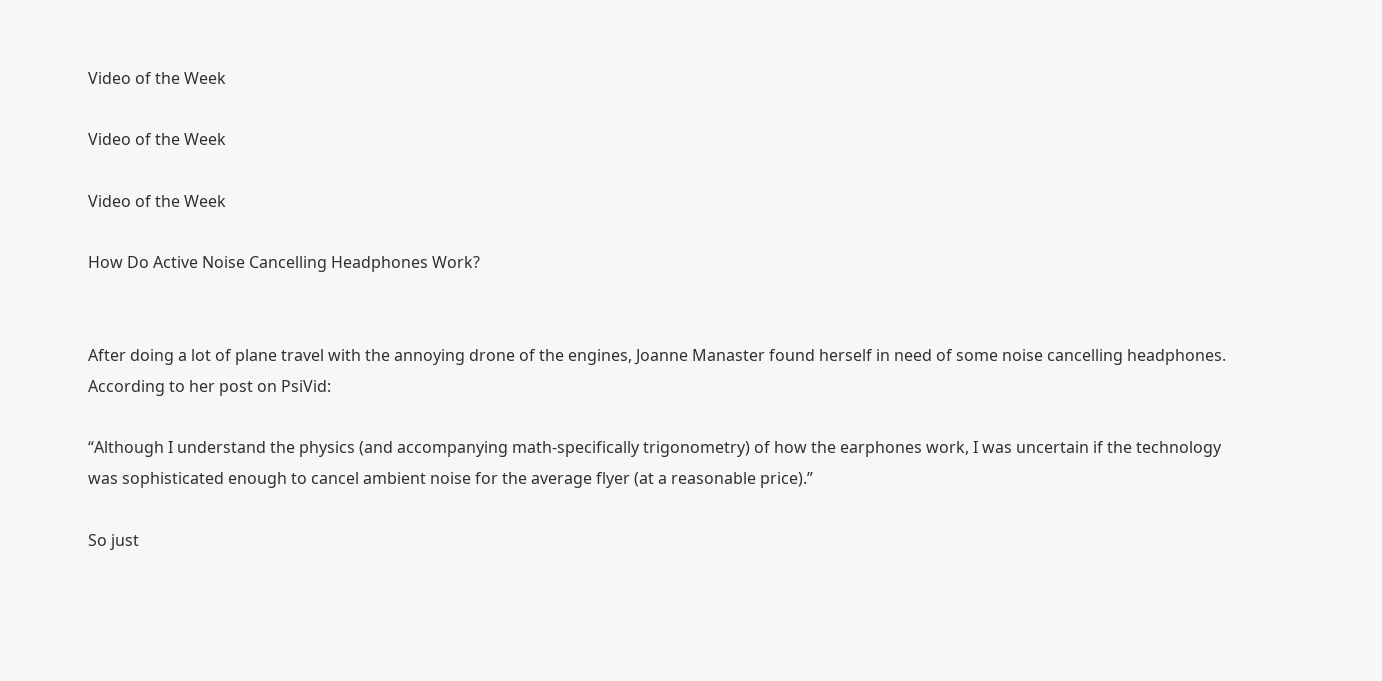Video of the Week

Video of the Week

Video of the Week

How Do Active Noise Cancelling Headphones Work?


After doing a lot of plane travel with the annoying drone of the engines, Joanne Manaster found herself in need of some noise cancelling headphones. According to her post on PsiVid:

“Although I understand the physics (and accompanying math-specifically trigonometry) of how the earphones work, I was uncertain if the technology was sophisticated enough to cancel ambient noise for the average flyer (at a reasonable price).”

So just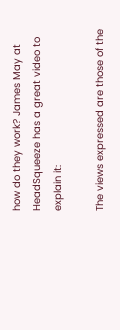how do they work? James May at HeadSqueeze has a great video to explain it:

The views expressed are those of the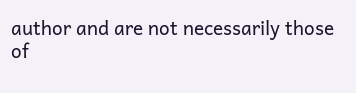author and are not necessarily those of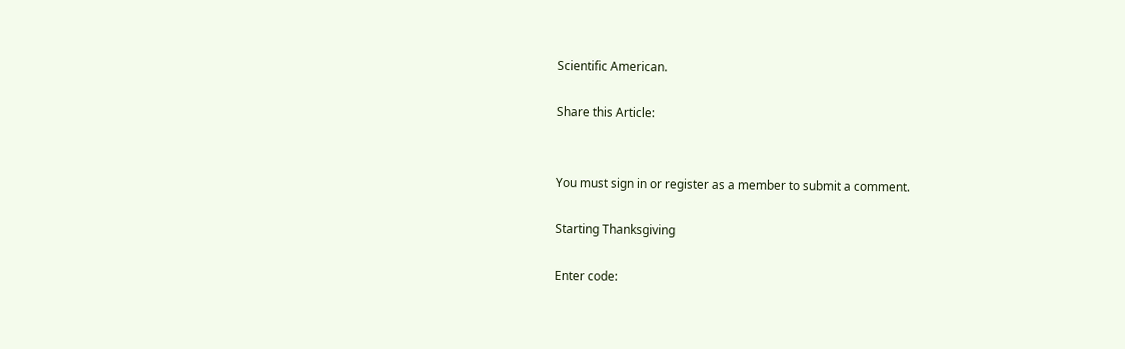Scientific American.

Share this Article:


You must sign in or register as a member to submit a comment.

Starting Thanksgiving

Enter code: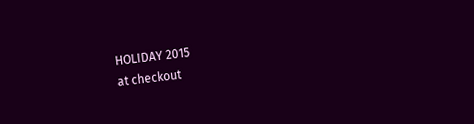HOLIDAY 2015
at checkout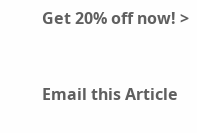Get 20% off now! >


Email this Article